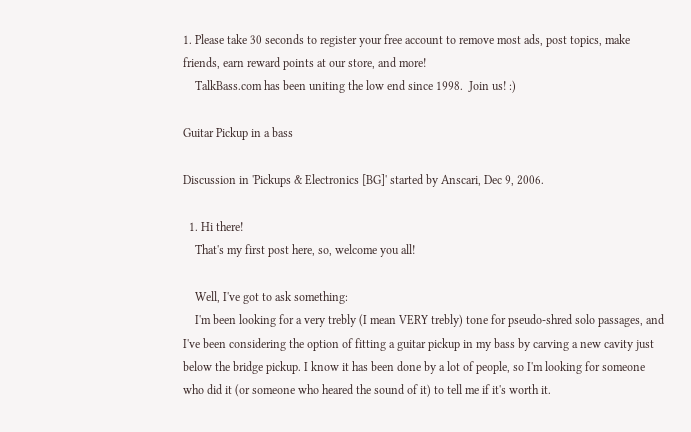1. Please take 30 seconds to register your free account to remove most ads, post topics, make friends, earn reward points at our store, and more!
    TalkBass.com has been uniting the low end since 1998.  Join us! :)

Guitar Pickup in a bass

Discussion in 'Pickups & Electronics [BG]' started by Anscari, Dec 9, 2006.

  1. Hi there!
    That's my first post here, so, welcome you all!

    Well, I've got to ask something:
    I'm been looking for a very trebly (I mean VERY trebly) tone for pseudo-shred solo passages, and I've been considering the option of fitting a guitar pickup in my bass by carving a new cavity just below the bridge pickup. I know it has been done by a lot of people, so I'm looking for someone who did it (or someone who heared the sound of it) to tell me if it's worth it.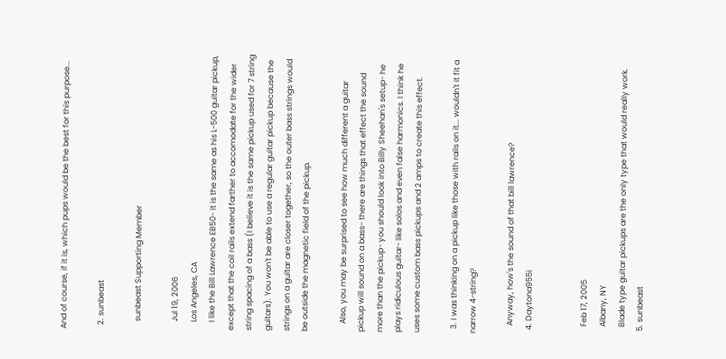And of course, if it is, which pups would be the best for this purpose...

  2. sunbeast

    sunbeast Supporting Member

    Jul 19, 2006
    Los Angeles, CA
    I like the Bill Lawrence EB50- it is the same as his L-500 guitar pickup, except that the coil rails extend farther to accomodate for the wider string spacing of a bass (I believe it is the same pickup used for 7 string guitars). You won't be able to use a regular guitar pickup because the strings on a guitar are closer together, so the outer bass strings would be outside the magnetic field of the pickup.

    Also, you may be surprised to see how much different a guitar pickup will sound on a bass- there are things that effect the sound more than the pickup- you should look into Billy Sheehan's setup- he plays ridiculous guitar- like solos and even false harmonics. I think he uses some custom bass pickups and 2 amps to create this effect.

  3. I was thinking on a pickup like those with rails on it... wouldn't it fit a narrow 4-string?

    Anyway, how's the sound of that bill lawrence?
  4. Daytona955i


    Feb 17, 2005
    Albany, NY
    Blade type guitar pickups are the only type that would really work.
  5. sunbeast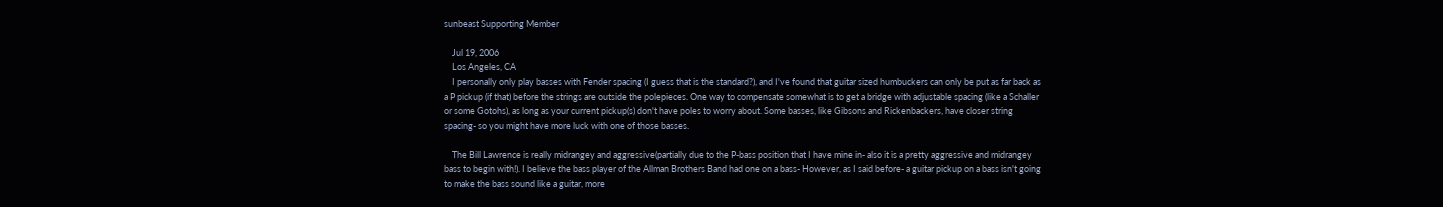sunbeast Supporting Member

    Jul 19, 2006
    Los Angeles, CA
    I personally only play basses with Fender spacing (I guess that is the standard?), and I've found that guitar sized humbuckers can only be put as far back as a P pickup (if that) before the strings are outside the polepieces. One way to compensate somewhat is to get a bridge with adjustable spacing (like a Schaller or some Gotohs), as long as your current pickup(s) don't have poles to worry about. Some basses, like Gibsons and Rickenbackers, have closer string spacing- so you might have more luck with one of those basses.

    The Bill Lawrence is really midrangey and aggressive(partially due to the P-bass position that I have mine in- also it is a pretty aggressive and midrangey bass to begin with!). I believe the bass player of the Allman Brothers Band had one on a bass- However, as I said before- a guitar pickup on a bass isn't going to make the bass sound like a guitar, more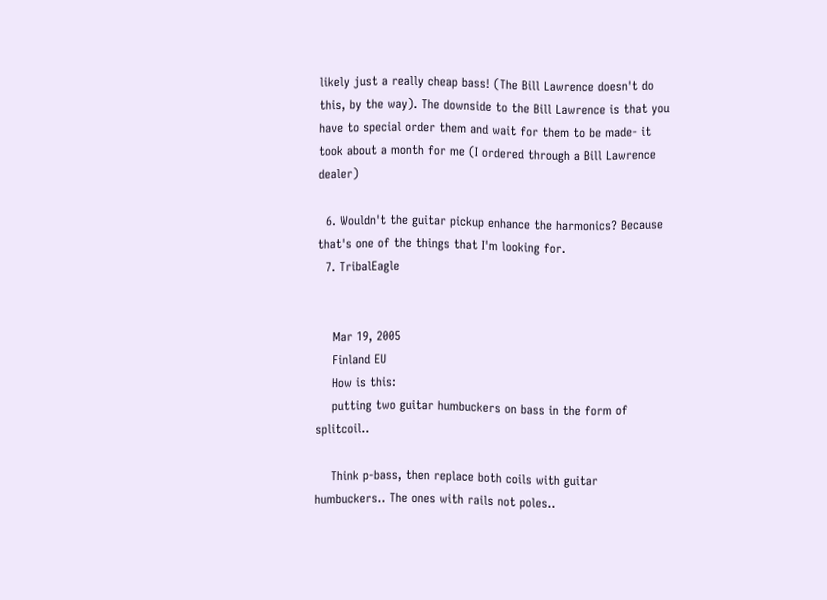likely just a really cheap bass! (The Bill Lawrence doesn't do this, by the way). The downside to the Bill Lawrence is that you have to special order them and wait for them to be made- it took about a month for me (I ordered through a Bill Lawrence dealer)

  6. Wouldn't the guitar pickup enhance the harmonics? Because that's one of the things that I'm looking for.
  7. TribalEagle


    Mar 19, 2005
    Finland EU
    How is this:
    putting two guitar humbuckers on bass in the form of splitcoil..

    Think p-bass, then replace both coils with guitar humbuckers.. The ones with rails not poles..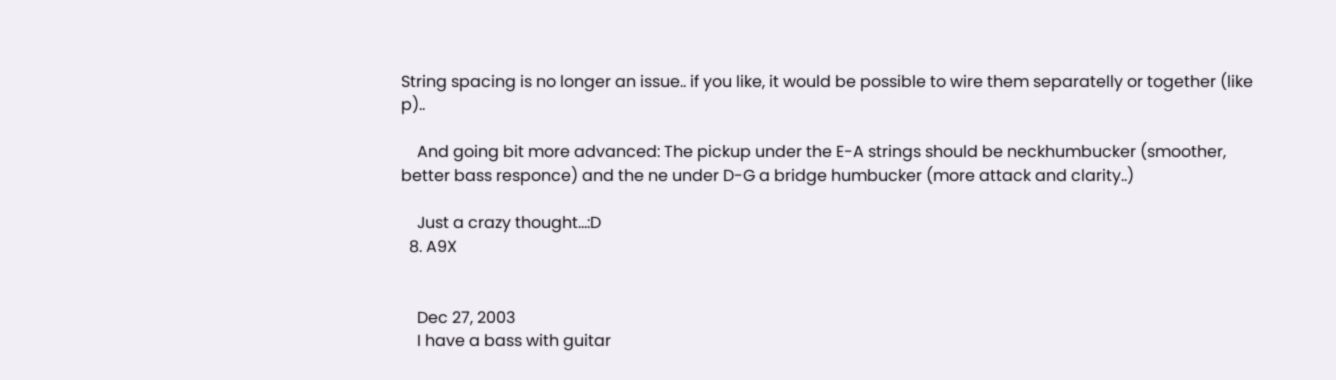String spacing is no longer an issue.. if you like, it would be possible to wire them separatelly or together (like p)..

    And going bit more advanced: The pickup under the E-A strings should be neckhumbucker (smoother, better bass responce) and the ne under D-G a bridge humbucker (more attack and clarity..)

    Just a crazy thought...:D
  8. A9X


    Dec 27, 2003
    I have a bass with guitar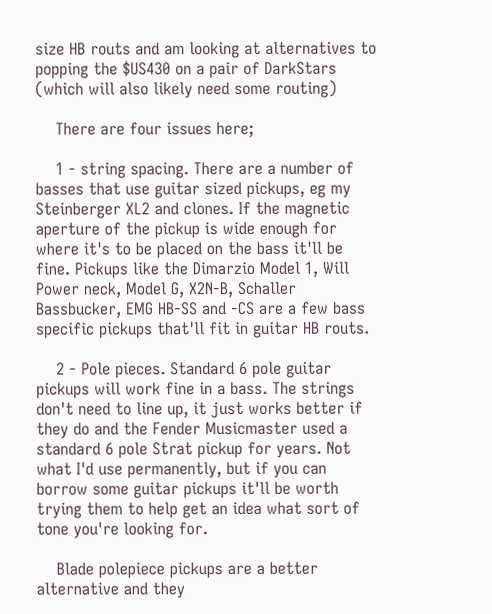size HB routs and am looking at alternatives to popping the $US430 on a pair of DarkStars (which will also likely need some routing)

    There are four issues here;

    1 - string spacing. There are a number of basses that use guitar sized pickups, eg my Steinberger XL2 and clones. If the magnetic aperture of the pickup is wide enough for where it's to be placed on the bass it'll be fine. Pickups like the Dimarzio Model 1, Will Power neck, Model G, X2N-B, Schaller Bassbucker, EMG HB-SS and -CS are a few bass specific pickups that'll fit in guitar HB routs.

    2 - Pole pieces. Standard 6 pole guitar pickups will work fine in a bass. The strings don't need to line up, it just works better if they do and the Fender Musicmaster used a standard 6 pole Strat pickup for years. Not what I'd use permanently, but if you can borrow some guitar pickups it'll be worth trying them to help get an idea what sort of tone you're looking for.

    Blade polepiece pickups are a better alternative and they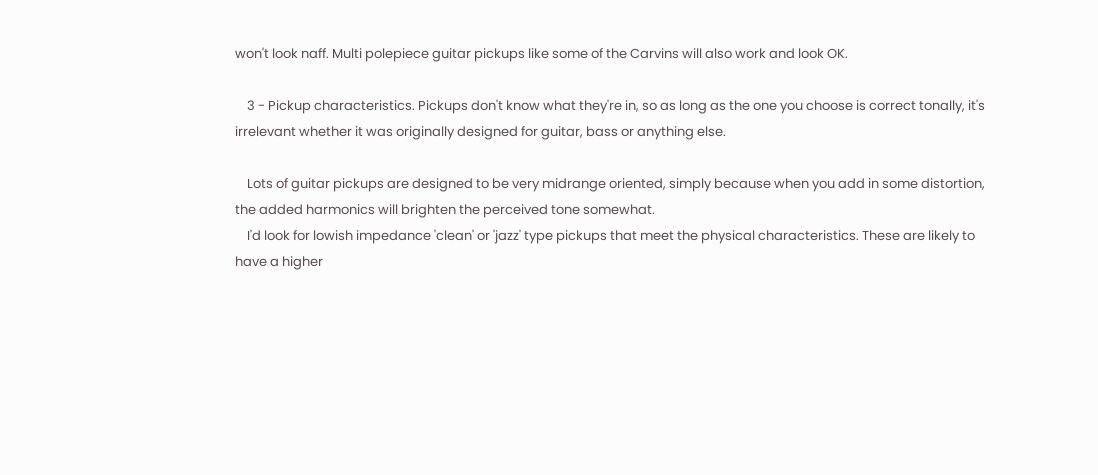won't look naff. Multi polepiece guitar pickups like some of the Carvins will also work and look OK.

    3 - Pickup characteristics. Pickups don't know what they're in, so as long as the one you choose is correct tonally, it's irrelevant whether it was originally designed for guitar, bass or anything else.

    Lots of guitar pickups are designed to be very midrange oriented, simply because when you add in some distortion, the added harmonics will brighten the perceived tone somewhat.
    I'd look for lowish impedance 'clean' or 'jazz' type pickups that meet the physical characteristics. These are likely to have a higher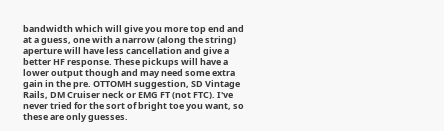bandwidth which will give you more top end and at a guess, one with a narrow (along the string) aperture will have less cancellation and give a better HF response. These pickups will have a lower output though and may need some extra gain in the pre. OTTOMH suggestion, SD Vintage Rails, DM Cruiser neck or EMG FT (not FTC). I've never tried for the sort of bright toe you want, so these are only guesses.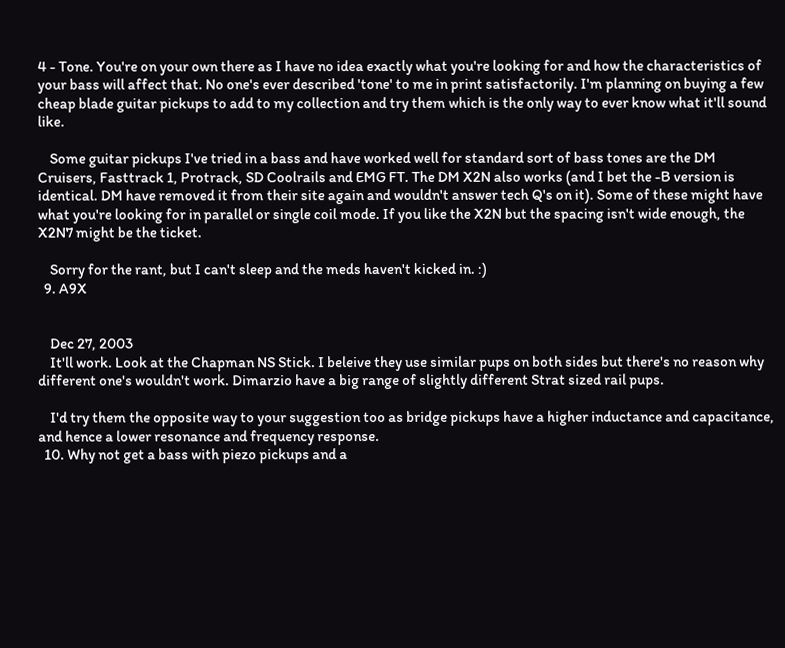4 - Tone. You're on your own there as I have no idea exactly what you're looking for and how the characteristics of your bass will affect that. No one's ever described 'tone' to me in print satisfactorily. I'm planning on buying a few cheap blade guitar pickups to add to my collection and try them which is the only way to ever know what it'll sound like.

    Some guitar pickups I've tried in a bass and have worked well for standard sort of bass tones are the DM Cruisers, Fasttrack 1, Protrack, SD Coolrails and EMG FT. The DM X2N also works (and I bet the -B version is identical. DM have removed it from their site again and wouldn't answer tech Q's on it). Some of these might have what you're looking for in parallel or single coil mode. If you like the X2N but the spacing isn't wide enough, the X2N7 might be the ticket.

    Sorry for the rant, but I can't sleep and the meds haven't kicked in. :)
  9. A9X


    Dec 27, 2003
    It'll work. Look at the Chapman NS Stick. I beleive they use similar pups on both sides but there's no reason why different one's wouldn't work. Dimarzio have a big range of slightly different Strat sized rail pups.

    I'd try them the opposite way to your suggestion too as bridge pickups have a higher inductance and capacitance, and hence a lower resonance and frequency response.
  10. Why not get a bass with piezo pickups and a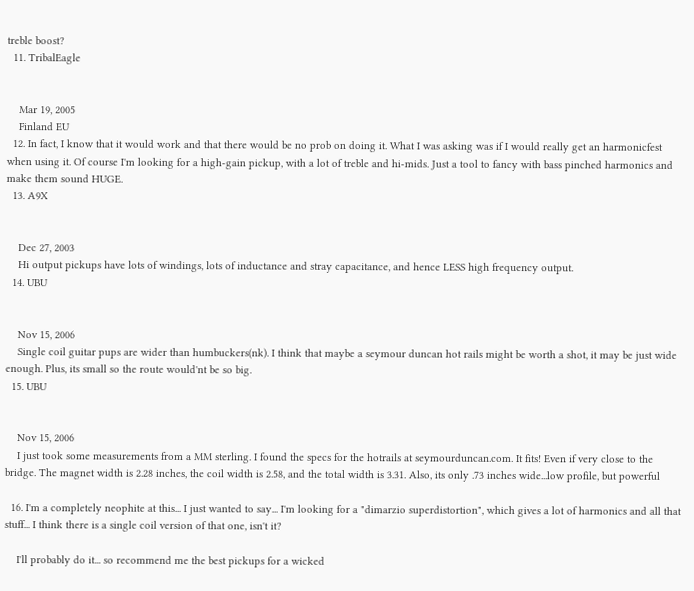treble boost?
  11. TribalEagle


    Mar 19, 2005
    Finland EU
  12. In fact, I know that it would work and that there would be no prob on doing it. What I was asking was if I would really get an harmonicfest when using it. Of course I'm looking for a high-gain pickup, with a lot of treble and hi-mids. Just a tool to fancy with bass pinched harmonics and make them sound HUGE.
  13. A9X


    Dec 27, 2003
    Hi output pickups have lots of windings, lots of inductance and stray capacitance, and hence LESS high frequency output.
  14. UBU


    Nov 15, 2006
    Single coil guitar pups are wider than humbuckers(nk). I think that maybe a seymour duncan hot rails might be worth a shot, it may be just wide enough. Plus, its small so the route would'nt be so big.
  15. UBU


    Nov 15, 2006
    I just took some measurements from a MM sterling. I found the specs for the hotrails at seymourduncan.com. It fits! Even if very close to the bridge. The magnet width is 2.28 inches, the coil width is 2.58, and the total width is 3.31. Also, its only .73 inches wide...low profile, but powerful

  16. I'm a completely neophite at this... I just wanted to say... I'm looking for a "dimarzio superdistortion", which gives a lot of harmonics and all that stuff... I think there is a single coil version of that one, isn't it?

    I'll probably do it... so recommend me the best pickups for a wicked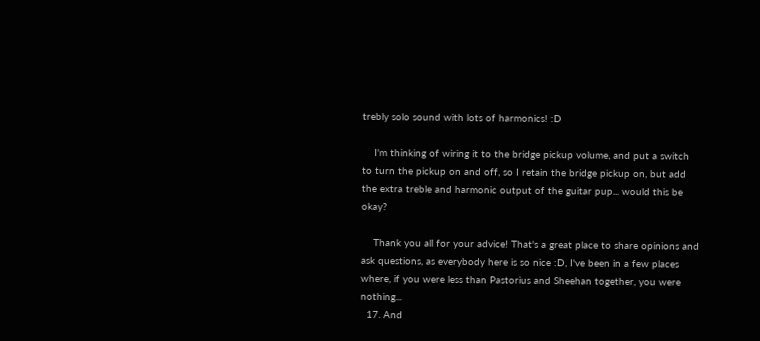trebly solo sound with lots of harmonics! :D

    I'm thinking of wiring it to the bridge pickup volume, and put a switch to turn the pickup on and off, so I retain the bridge pickup on, but add the extra treble and harmonic output of the guitar pup... would this be okay?

    Thank you all for your advice! That's a great place to share opinions and ask questions, as everybody here is so nice :D, I've been in a few places where, if you were less than Pastorius and Sheehan together, you were nothing...
  17. And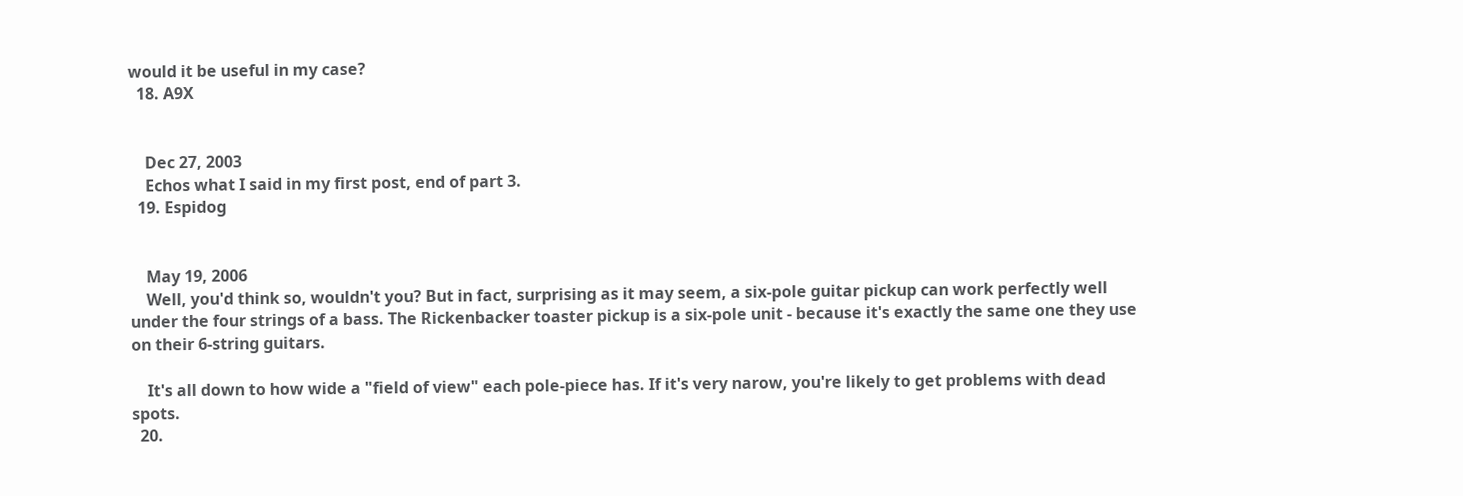would it be useful in my case?
  18. A9X


    Dec 27, 2003
    Echos what I said in my first post, end of part 3.
  19. Espidog


    May 19, 2006
    Well, you'd think so, wouldn't you? But in fact, surprising as it may seem, a six-pole guitar pickup can work perfectly well under the four strings of a bass. The Rickenbacker toaster pickup is a six-pole unit - because it's exactly the same one they use on their 6-string guitars.

    It's all down to how wide a "field of view" each pole-piece has. If it's very narow, you're likely to get problems with dead spots.
  20.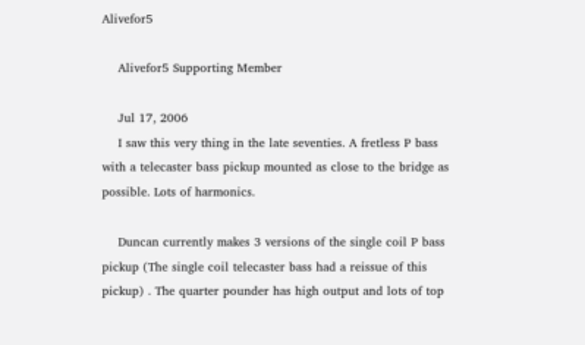Alivefor5

    Alivefor5 Supporting Member

    Jul 17, 2006
    I saw this very thing in the late seventies. A fretless P bass with a telecaster bass pickup mounted as close to the bridge as possible. Lots of harmonics.

    Duncan currently makes 3 versions of the single coil P bass pickup (The single coil telecaster bass had a reissue of this pickup) . The quarter pounder has high output and lots of top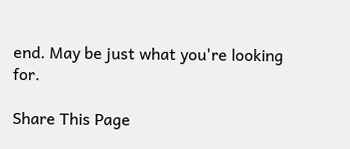end. May be just what you're looking for.

Share This Page